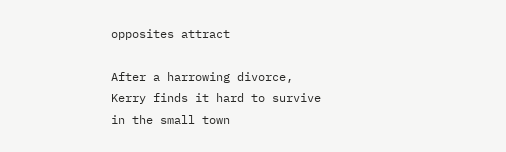opposites attract

After a harrowing divorce, Kerry finds it hard to survive in the small town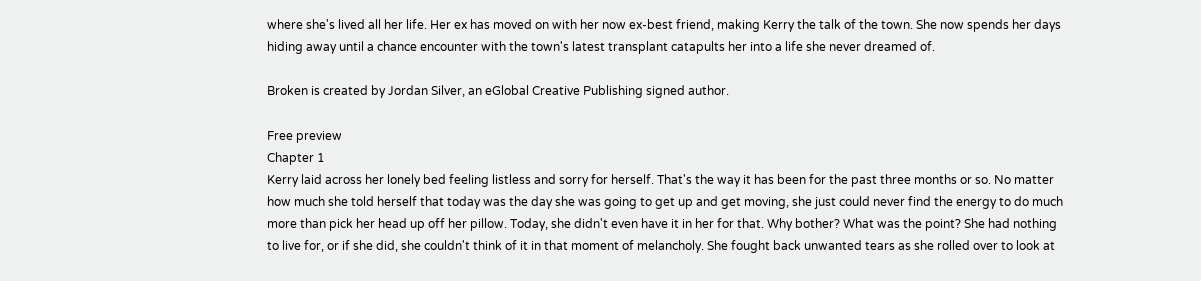where she's lived all her life. Her ex has moved on with her now ex-best friend, making Kerry the talk of the town. She now spends her days hiding away until a chance encounter with the town's latest transplant catapults her into a life she never dreamed of.

Broken is created by Jordan Silver, an eGlobal Creative Publishing signed author.

Free preview
Chapter 1
Kerry laid across her lonely bed feeling listless and sorry for herself. That's the way it has been for the past three months or so. No matter how much she told herself that today was the day she was going to get up and get moving, she just could never find the energy to do much more than pick her head up off her pillow. Today, she didn't even have it in her for that. Why bother? What was the point? She had nothing to live for, or if she did, she couldn't think of it in that moment of melancholy. She fought back unwanted tears as she rolled over to look at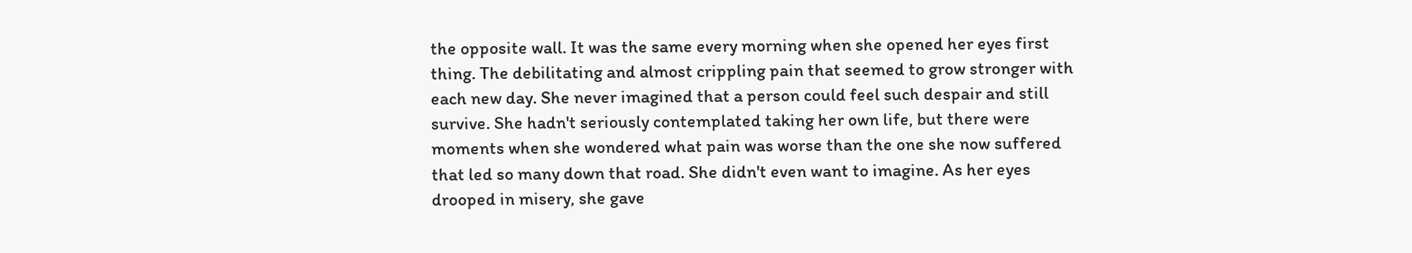the opposite wall. It was the same every morning when she opened her eyes first thing. The debilitating and almost crippling pain that seemed to grow stronger with each new day. She never imagined that a person could feel such despair and still survive. She hadn't seriously contemplated taking her own life, but there were moments when she wondered what pain was worse than the one she now suffered that led so many down that road. She didn't even want to imagine. As her eyes drooped in misery, she gave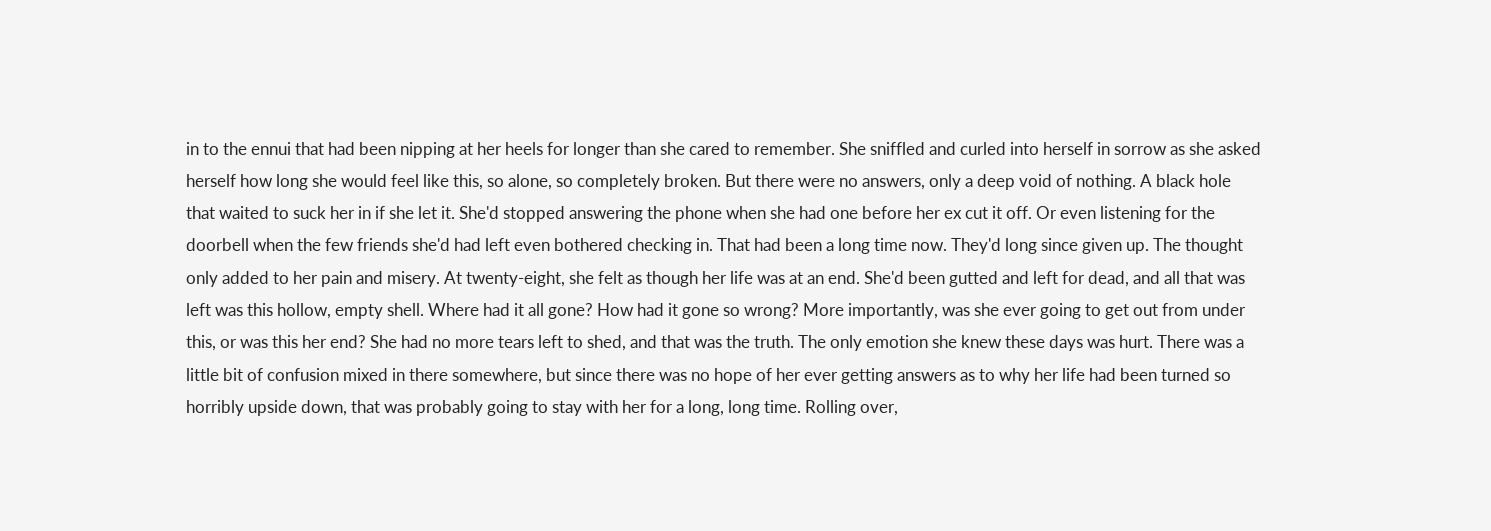in to the ennui that had been nipping at her heels for longer than she cared to remember. She sniffled and curled into herself in sorrow as she asked herself how long she would feel like this, so alone, so completely broken. But there were no answers, only a deep void of nothing. A black hole that waited to suck her in if she let it. She'd stopped answering the phone when she had one before her ex cut it off. Or even listening for the doorbell when the few friends she'd had left even bothered checking in. That had been a long time now. They'd long since given up. The thought only added to her pain and misery. At twenty-eight, she felt as though her life was at an end. She'd been gutted and left for dead, and all that was left was this hollow, empty shell. Where had it all gone? How had it gone so wrong? More importantly, was she ever going to get out from under this, or was this her end? She had no more tears left to shed, and that was the truth. The only emotion she knew these days was hurt. There was a little bit of confusion mixed in there somewhere, but since there was no hope of her ever getting answers as to why her life had been turned so horribly upside down, that was probably going to stay with her for a long, long time. Rolling over,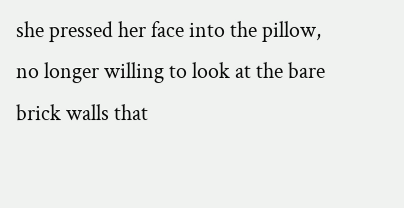she pressed her face into the pillow, no longer willing to look at the bare brick walls that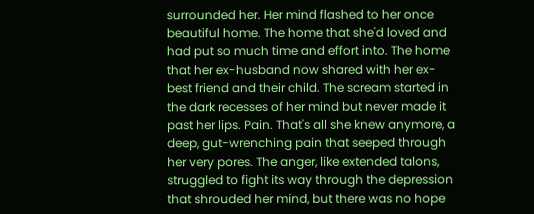surrounded her. Her mind flashed to her once beautiful home. The home that she'd loved and had put so much time and effort into. The home that her ex-husband now shared with her ex-best friend and their child. The scream started in the dark recesses of her mind but never made it past her lips. Pain. That's all she knew anymore, a deep, gut-wrenching pain that seeped through her very pores. The anger, like extended talons, struggled to fight its way through the depression that shrouded her mind, but there was no hope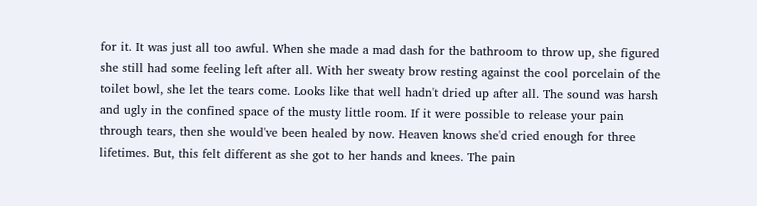for it. It was just all too awful. When she made a mad dash for the bathroom to throw up, she figured she still had some feeling left after all. With her sweaty brow resting against the cool porcelain of the toilet bowl, she let the tears come. Looks like that well hadn't dried up after all. The sound was harsh and ugly in the confined space of the musty little room. If it were possible to release your pain through tears, then she would've been healed by now. Heaven knows she'd cried enough for three lifetimes. But, this felt different as she got to her hands and knees. The pain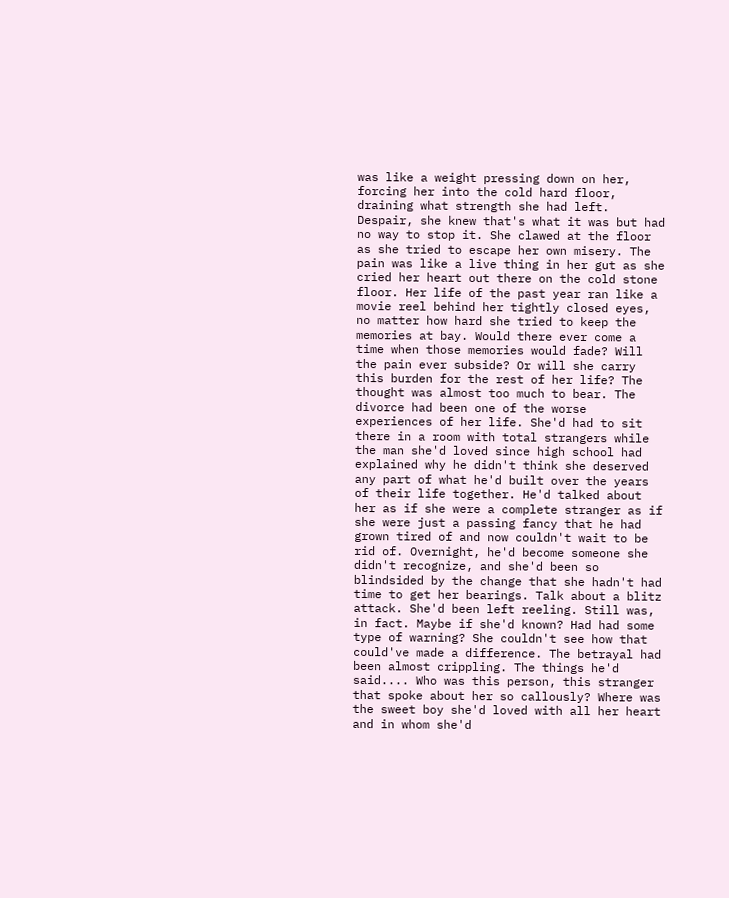was like a weight pressing down on her, forcing her into the cold hard floor, draining what strength she had left. Despair, she knew that's what it was but had no way to stop it. She clawed at the floor as she tried to escape her own misery. The pain was like a live thing in her gut as she cried her heart out there on the cold stone floor. Her life of the past year ran like a movie reel behind her tightly closed eyes, no matter how hard she tried to keep the memories at bay. Would there ever come a time when those memories would fade? Will the pain ever subside? Or will she carry this burden for the rest of her life? The thought was almost too much to bear. The divorce had been one of the worse experiences of her life. She'd had to sit there in a room with total strangers while the man she'd loved since high school had explained why he didn't think she deserved any part of what he'd built over the years of their life together. He'd talked about her as if she were a complete stranger as if she were just a passing fancy that he had grown tired of and now couldn't wait to be rid of. Overnight, he'd become someone she didn't recognize, and she'd been so blindsided by the change that she hadn't had time to get her bearings. Talk about a blitz attack. She'd been left reeling. Still was, in fact. Maybe if she'd known? Had had some type of warning? She couldn't see how that could've made a difference. The betrayal had been almost crippling. The things he'd said.... Who was this person, this stranger that spoke about her so callously? Where was the sweet boy she'd loved with all her heart and in whom she'd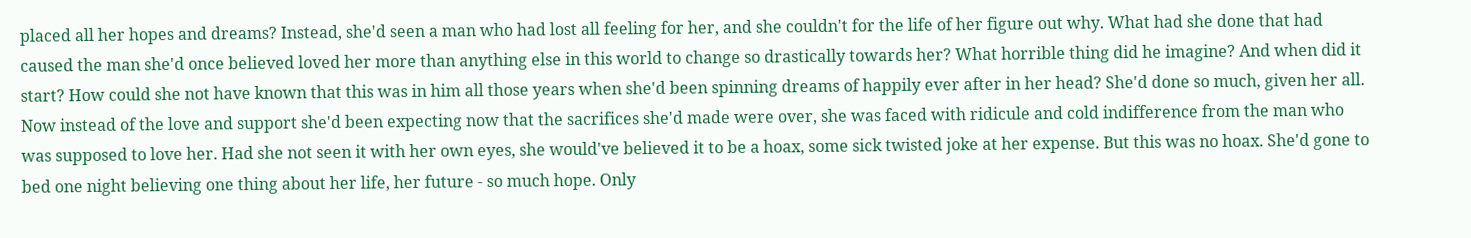placed all her hopes and dreams? Instead, she'd seen a man who had lost all feeling for her, and she couldn't for the life of her figure out why. What had she done that had caused the man she'd once believed loved her more than anything else in this world to change so drastically towards her? What horrible thing did he imagine? And when did it start? How could she not have known that this was in him all those years when she'd been spinning dreams of happily ever after in her head? She'd done so much, given her all. Now instead of the love and support she'd been expecting now that the sacrifices she'd made were over, she was faced with ridicule and cold indifference from the man who was supposed to love her. Had she not seen it with her own eyes, she would've believed it to be a hoax, some sick twisted joke at her expense. But this was no hoax. She'd gone to bed one night believing one thing about her life, her future - so much hope. Only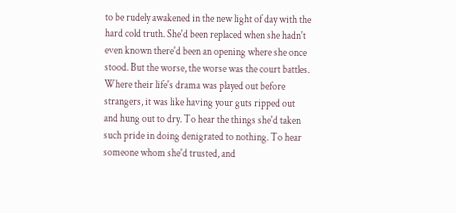to be rudely awakened in the new light of day with the hard cold truth. She'd been replaced when she hadn't even known there'd been an opening where she once stood. But the worse, the worse was the court battles. Where their life's drama was played out before strangers, it was like having your guts ripped out and hung out to dry. To hear the things she'd taken such pride in doing denigrated to nothing. To hear someone whom she'd trusted, and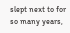slept next to for so many years,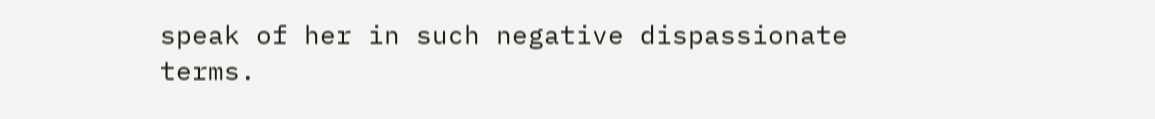speak of her in such negative dispassionate terms.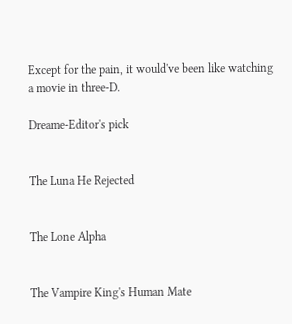Except for the pain, it would've been like watching a movie in three-D.

Dreame-Editor's pick


The Luna He Rejected


The Lone Alpha


The Vampire King's Human Mate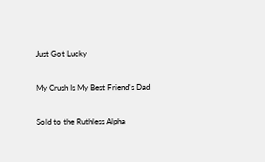Just Got Lucky


My Crush Is My Best Friend's Dad


Sold to the Ruthless Alpha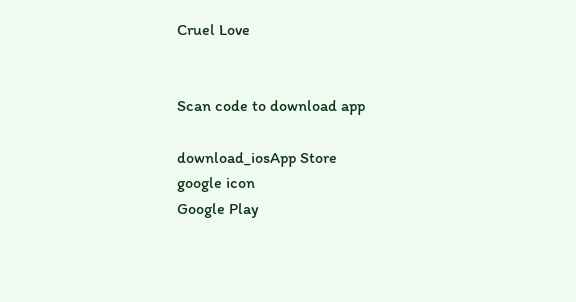Cruel Love


Scan code to download app

download_iosApp Store
google icon
Google Play